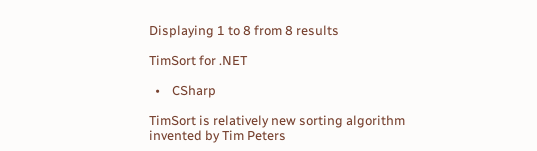Displaying 1 to 8 from 8 results

TimSort for .NET

  •    CSharp

TimSort is relatively new sorting algorithm invented by Tim Peters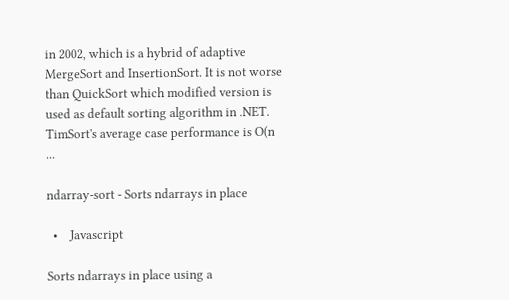in 2002, which is a hybrid of adaptive MergeSort and InsertionSort. It is not worse than QuickSort which modified version is used as default sorting algorithm in .NET. TimSort's average case performance is O(n ...

ndarray-sort - Sorts ndarrays in place

  •    Javascript

Sorts ndarrays in place using a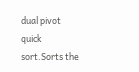dual pivot quick sort.Sorts the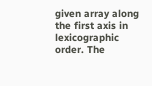given array along the first axis in lexicographic order. The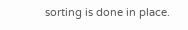sorting is done in place.